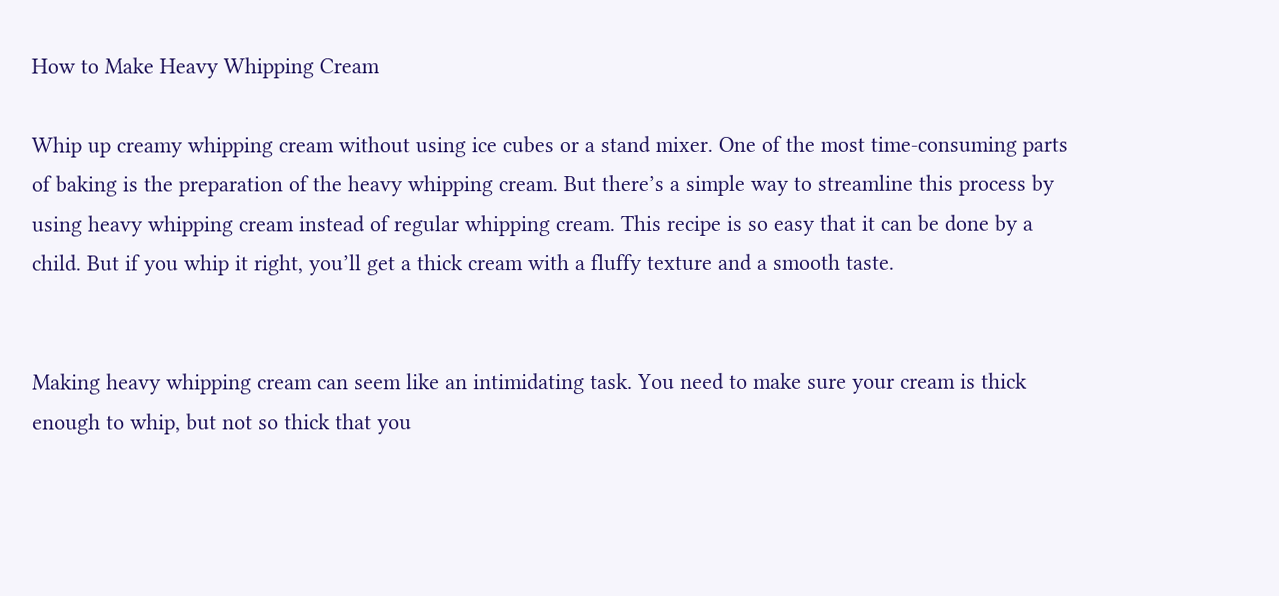How to Make Heavy Whipping Cream

Whip up creamy whipping cream without using ice cubes or a stand mixer. One of the most time-consuming parts of baking is the preparation of the heavy whipping cream. But there’s a simple way to streamline this process by using heavy whipping cream instead of regular whipping cream. This recipe is so easy that it can be done by a child. But if you whip it right, you’ll get a thick cream with a fluffy texture and a smooth taste.


Making heavy whipping cream can seem like an intimidating task. You need to make sure your cream is thick enough to whip, but not so thick that you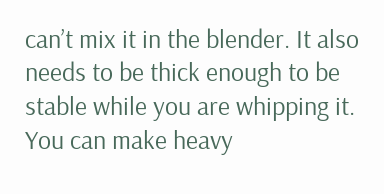can’t mix it in the blender. It also needs to be thick enough to be stable while you are whipping it. You can make heavy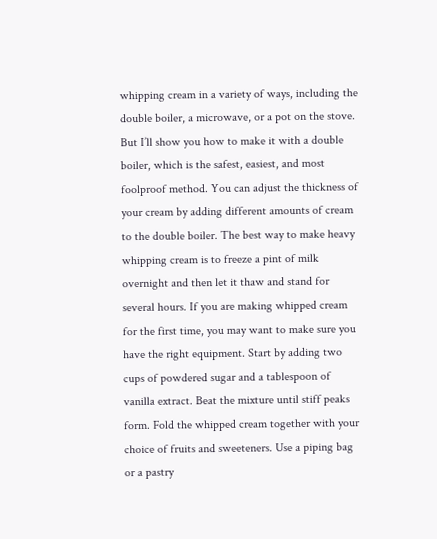whipping cream in a variety of ways, including the double boiler, a microwave, or a pot on the stove. But I’ll show you how to make it with a double boiler, which is the safest, easiest, and most foolproof method. You can adjust the thickness of your cream by adding different amounts of cream to the double boiler. The best way to make heavy whipping cream is to freeze a pint of milk overnight and then let it thaw and stand for several hours. If you are making whipped cream for the first time, you may want to make sure you have the right equipment. Start by adding two cups of powdered sugar and a tablespoon of vanilla extract. Beat the mixture until stiff peaks form. Fold the whipped cream together with your choice of fruits and sweeteners. Use a piping bag or a pastry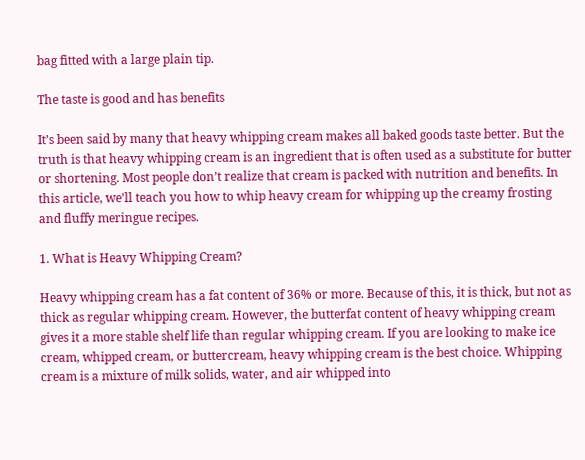bag fitted with a large plain tip.

The taste is good and has benefits

It’s been said by many that heavy whipping cream makes all baked goods taste better. But the truth is that heavy whipping cream is an ingredient that is often used as a substitute for butter or shortening. Most people don’t realize that cream is packed with nutrition and benefits. In this article, we’ll teach you how to whip heavy cream for whipping up the creamy frosting and fluffy meringue recipes.

1. What is Heavy Whipping Cream?

Heavy whipping cream has a fat content of 36% or more. Because of this, it is thick, but not as thick as regular whipping cream. However, the butterfat content of heavy whipping cream gives it a more stable shelf life than regular whipping cream. If you are looking to make ice cream, whipped cream, or buttercream, heavy whipping cream is the best choice. Whipping cream is a mixture of milk solids, water, and air whipped into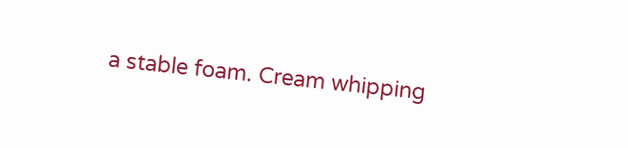a stable foam. Cream whipping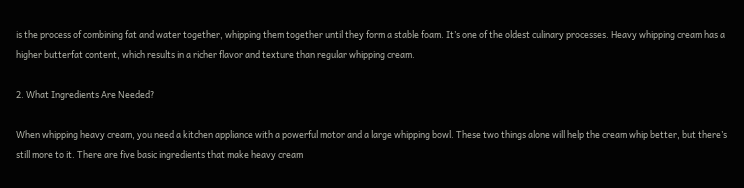is the process of combining fat and water together, whipping them together until they form a stable foam. It’s one of the oldest culinary processes. Heavy whipping cream has a higher butterfat content, which results in a richer flavor and texture than regular whipping cream.

2. What Ingredients Are Needed?

When whipping heavy cream, you need a kitchen appliance with a powerful motor and a large whipping bowl. These two things alone will help the cream whip better, but there’s still more to it. There are five basic ingredients that make heavy cream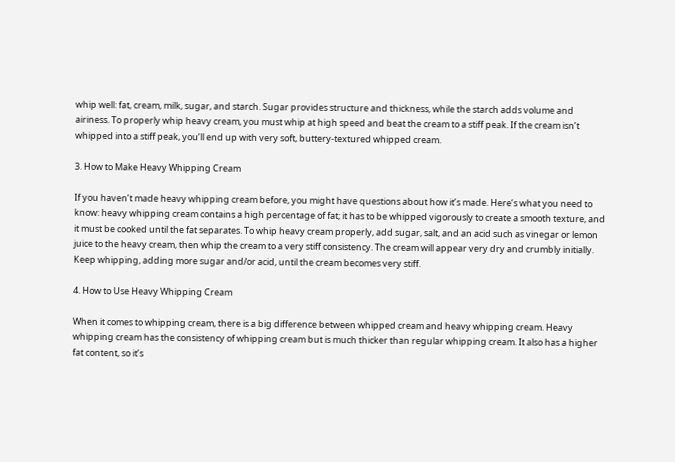whip well: fat, cream, milk, sugar, and starch. Sugar provides structure and thickness, while the starch adds volume and airiness. To properly whip heavy cream, you must whip at high speed and beat the cream to a stiff peak. If the cream isn’t whipped into a stiff peak, you’ll end up with very soft, buttery-textured whipped cream.

3. How to Make Heavy Whipping Cream

If you haven’t made heavy whipping cream before, you might have questions about how it’s made. Here’s what you need to know: heavy whipping cream contains a high percentage of fat; it has to be whipped vigorously to create a smooth texture, and it must be cooked until the fat separates. To whip heavy cream properly, add sugar, salt, and an acid such as vinegar or lemon juice to the heavy cream, then whip the cream to a very stiff consistency. The cream will appear very dry and crumbly initially. Keep whipping, adding more sugar and/or acid, until the cream becomes very stiff.

4. How to Use Heavy Whipping Cream

When it comes to whipping cream, there is a big difference between whipped cream and heavy whipping cream. Heavy whipping cream has the consistency of whipping cream but is much thicker than regular whipping cream. It also has a higher fat content, so it’s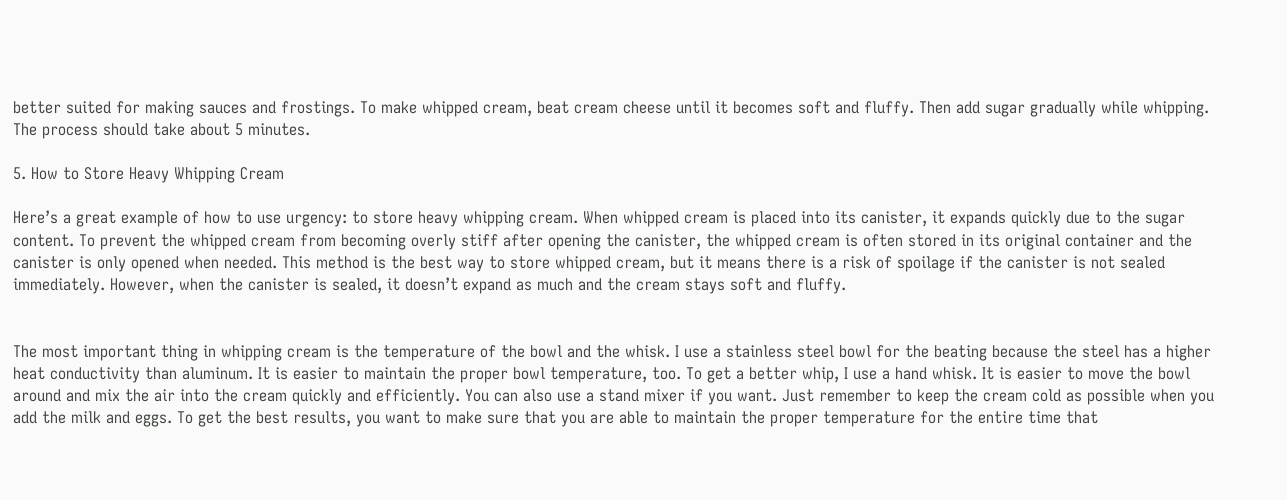better suited for making sauces and frostings. To make whipped cream, beat cream cheese until it becomes soft and fluffy. Then add sugar gradually while whipping. The process should take about 5 minutes.

5. How to Store Heavy Whipping Cream

Here’s a great example of how to use urgency: to store heavy whipping cream. When whipped cream is placed into its canister, it expands quickly due to the sugar content. To prevent the whipped cream from becoming overly stiff after opening the canister, the whipped cream is often stored in its original container and the canister is only opened when needed. This method is the best way to store whipped cream, but it means there is a risk of spoilage if the canister is not sealed immediately. However, when the canister is sealed, it doesn’t expand as much and the cream stays soft and fluffy.


The most important thing in whipping cream is the temperature of the bowl and the whisk. I use a stainless steel bowl for the beating because the steel has a higher heat conductivity than aluminum. It is easier to maintain the proper bowl temperature, too. To get a better whip, I use a hand whisk. It is easier to move the bowl around and mix the air into the cream quickly and efficiently. You can also use a stand mixer if you want. Just remember to keep the cream cold as possible when you add the milk and eggs. To get the best results, you want to make sure that you are able to maintain the proper temperature for the entire time that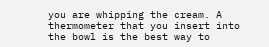you are whipping the cream. A thermometer that you insert into the bowl is the best way to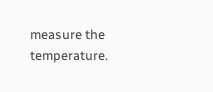measure the temperature.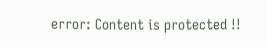error: Content is protected !!